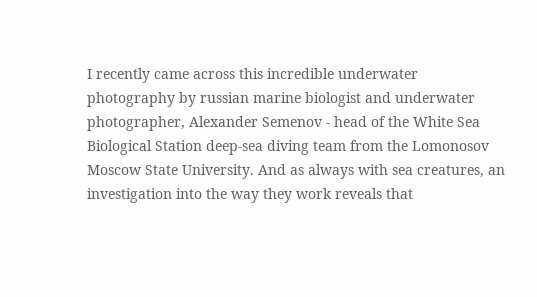I recently came across this incredible underwater photography by russian marine biologist and underwater photographer, Alexander Semenov - head of the White Sea Biological Station deep-sea diving team from the Lomonosov Moscow State University. And as always with sea creatures, an investigation into the way they work reveals that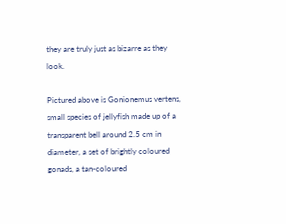they are truly just as bizarre as they look.

Pictured above is Gonionemus vertens, small species of jellyfish made up of a transparent bell around 2.5 cm in diameter, a set of brightly coloured gonads, a tan-coloured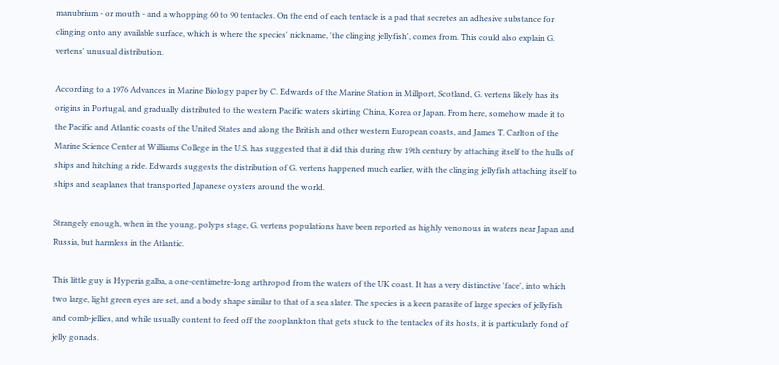manubrium - or mouth - and a whopping 60 to 90 tentacles. On the end of each tentacle is a pad that secretes an adhesive substance for clinging onto any available surface, which is where the species' nickname, 'the clinging jellyfish', comes from. This could also explain G. vertens' unusual distribution.

According to a 1976 Advances in Marine Biology paper by C. Edwards of the Marine Station in Millport, Scotland, G. vertens likely has its origins in Portugal, and gradually distributed to the western Pacific waters skirting China, Korea or Japan. From here, somehow made it to the Pacific and Atlantic coasts of the United States and along the British and other western European coasts, and James T. Carlton of the Marine Science Center at Williams College in the U.S. has suggested that it did this during rhw 19th century by attaching itself to the hulls of ships and hitching a ride. Edwards suggests the distribution of G. vertens happened much earlier, with the clinging jellyfish attaching itself to ships and seaplanes that transported Japanese oysters around the world.

Strangely enough, when in the young, polyps stage, G. vertens populations have been reported as highly venonous in waters near Japan and Russia, but harmless in the Atlantic.

This little guy is Hyperia galba, a one-centimetre-long arthropod from the waters of the UK coast. It has a very distinctive 'face', into which two large, light green eyes are set, and a body shape similar to that of a sea slater. The species is a keen parasite of large species of jellyfish and comb-jellies, and while usually content to feed off the zooplankton that gets stuck to the tentacles of its hosts, it is particularly fond of jelly gonads.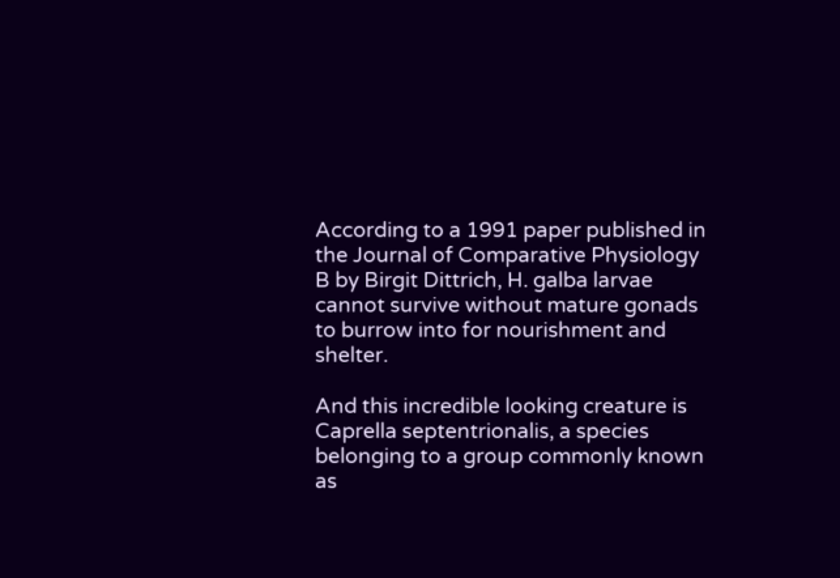According to a 1991 paper published in the Journal of Comparative Physiology B by Birgit Dittrich, H. galba larvae cannot survive without mature gonads to burrow into for nourishment and shelter.

And this incredible looking creature is Caprella septentrionalis, a species belonging to a group commonly known as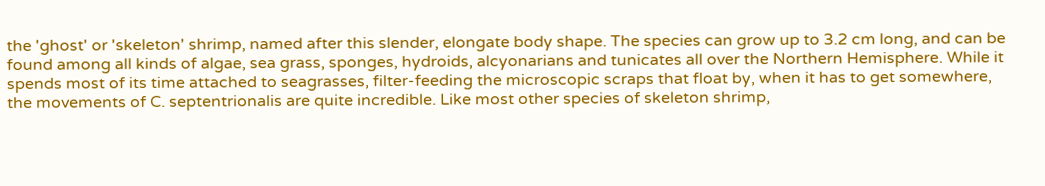the 'ghost' or 'skeleton' shrimp, named after this slender, elongate body shape. The species can grow up to 3.2 cm long, and can be found among all kinds of algae, sea grass, sponges, hydroids, alcyonarians and tunicates all over the Northern Hemisphere. While it spends most of its time attached to seagrasses, filter-feeding the microscopic scraps that float by, when it has to get somewhere, the movements of C. septentrionalis are quite incredible. Like most other species of skeleton shrimp,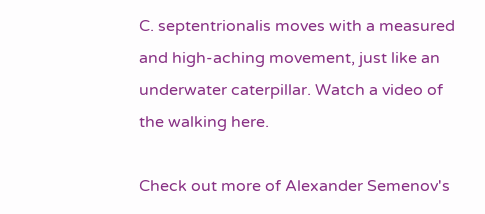C. septentrionalis moves with a measured and high-aching movement, just like an underwater caterpillar. Watch a video of the walking here.

Check out more of Alexander Semenov's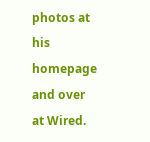photos at his homepage and over at Wired.